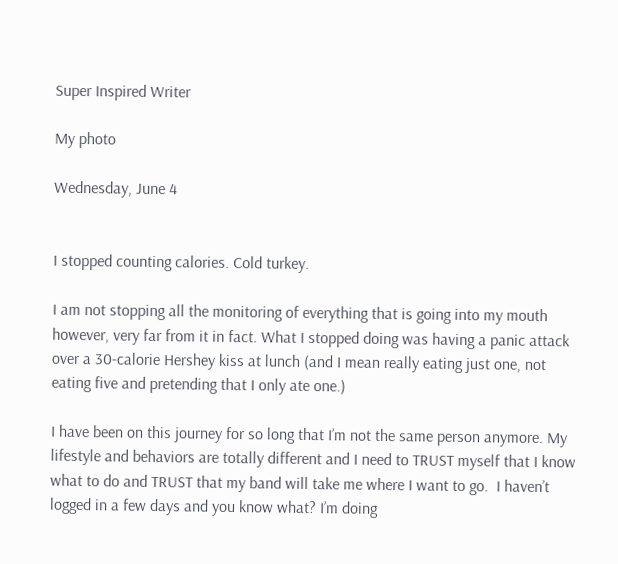Super Inspired Writer

My photo

Wednesday, June 4


I stopped counting calories. Cold turkey.

I am not stopping all the monitoring of everything that is going into my mouth however, very far from it in fact. What I stopped doing was having a panic attack over a 30-calorie Hershey kiss at lunch (and I mean really eating just one, not eating five and pretending that I only ate one.)

I have been on this journey for so long that I’m not the same person anymore. My lifestyle and behaviors are totally different and I need to TRUST myself that I know what to do and TRUST that my band will take me where I want to go.  I haven’t logged in a few days and you know what? I’m doing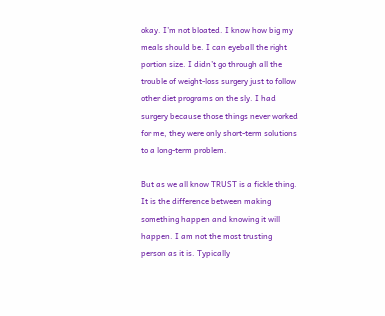okay. I’m not bloated. I know how big my meals should be. I can eyeball the right portion size. I didn’t go through all the trouble of weight-loss surgery just to follow other diet programs on the sly. I had surgery because those things never worked for me, they were only short-term solutions to a long-term problem.

But as we all know TRUST is a fickle thing. It is the difference between making something happen and knowing it will happen. I am not the most trusting person as it is. Typically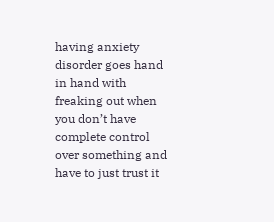having anxiety disorder goes hand in hand with freaking out when you don’t have complete control over something and have to just trust it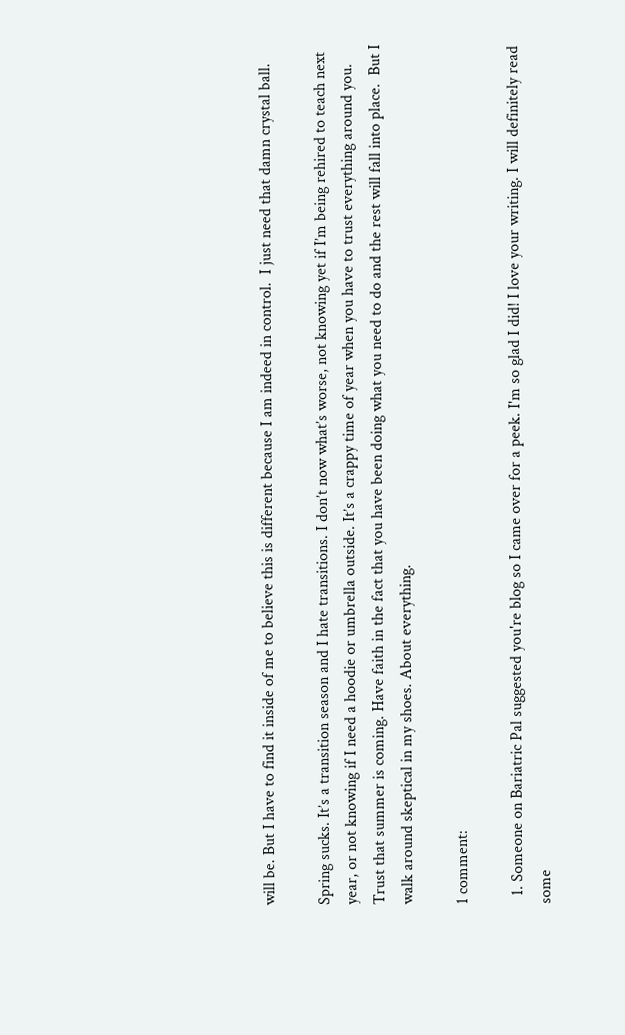will be. But I have to find it inside of me to believe this is different because I am indeed in control.  I just need that damn crystal ball.

Spring sucks. It’s a transition season and I hate transitions. I don’t now what’s worse, not knowing yet if I’m being rehired to teach next year, or not knowing if I need a hoodie or umbrella outside. It’s a crappy time of year when you have to trust everything around you. Trust that summer is coming. Have faith in the fact that you have been doing what you need to do and the rest will fall into place.  But I walk around skeptical in my shoes. About everything.

1 comment:

  1. Someone on Bariatric Pal suggested you're blog so I came over for a peek. I'm so glad I did! I love your writing. I will definitely read some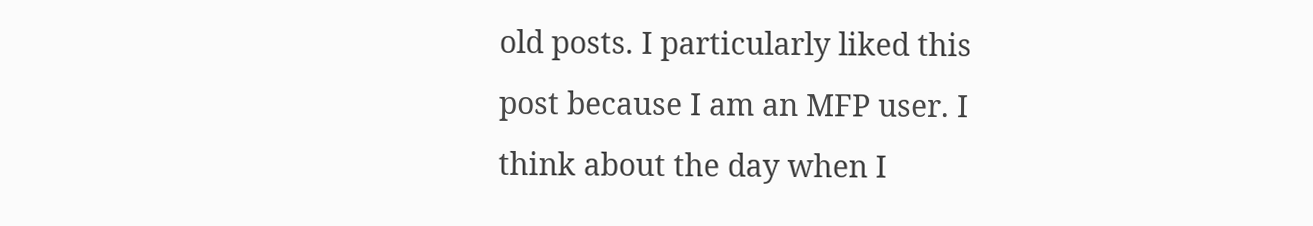old posts. I particularly liked this post because I am an MFP user. I think about the day when I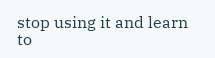stop using it and learn to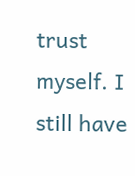trust myself. I still have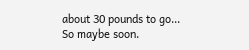about 30 pounds to go... So maybe soon.